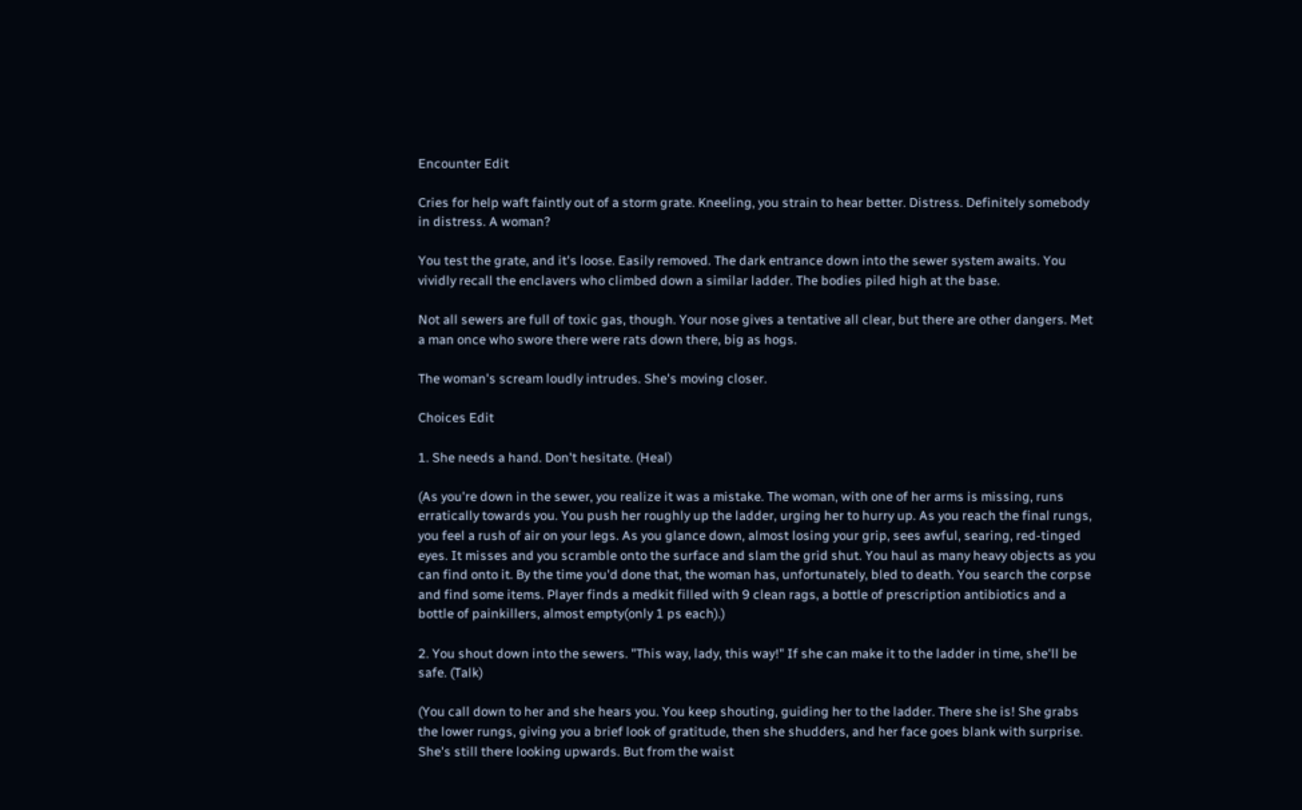Encounter Edit

Cries for help waft faintly out of a storm grate. Kneeling, you strain to hear better. Distress. Definitely somebody in distress. A woman?

You test the grate, and it's loose. Easily removed. The dark entrance down into the sewer system awaits. You vividly recall the enclavers who climbed down a similar ladder. The bodies piled high at the base.

Not all sewers are full of toxic gas, though. Your nose gives a tentative all clear, but there are other dangers. Met a man once who swore there were rats down there, big as hogs.

The woman's scream loudly intrudes. She's moving closer.

Choices Edit

1. She needs a hand. Don't hesitate. (Heal)

(As you're down in the sewer, you realize it was a mistake. The woman, with one of her arms is missing, runs erratically towards you. You push her roughly up the ladder, urging her to hurry up. As you reach the final rungs, you feel a rush of air on your legs. As you glance down, almost losing your grip, sees awful, searing, red-tinged eyes. It misses and you scramble onto the surface and slam the grid shut. You haul as many heavy objects as you can find onto it. By the time you'd done that, the woman has, unfortunately, bled to death. You search the corpse and find some items. Player finds a medkit filled with 9 clean rags, a bottle of prescription antibiotics and a bottle of painkillers, almost empty(only 1 ps each).)

2. You shout down into the sewers. "This way, lady, this way!" If she can make it to the ladder in time, she'll be safe. (Talk)

(You call down to her and she hears you. You keep shouting, guiding her to the ladder. There she is! She grabs the lower rungs, giving you a brief look of gratitude, then she shudders, and her face goes blank with surprise. She's still there looking upwards. But from the waist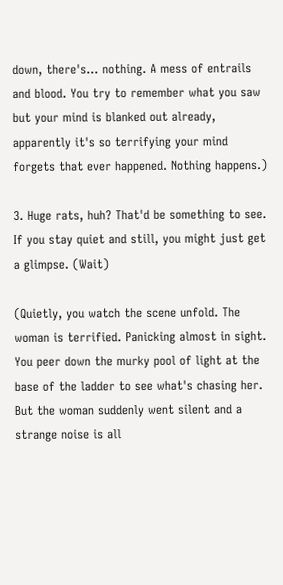down, there's... nothing. A mess of entrails and blood. You try to remember what you saw but your mind is blanked out already, apparently it's so terrifying your mind forgets that ever happened. Nothing happens.)

3. Huge rats, huh? That'd be something to see. If you stay quiet and still, you might just get a glimpse. (Wait)

(Quietly, you watch the scene unfold. The woman is terrified. Panicking almost in sight. You peer down the murky pool of light at the base of the ladder to see what's chasing her. But the woman suddenly went silent and a strange noise is all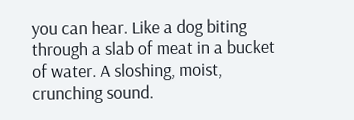you can hear. Like a dog biting through a slab of meat in a bucket of water. A sloshing, moist, crunching sound.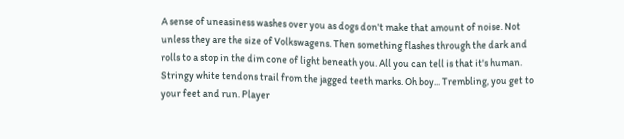A sense of uneasiness washes over you as dogs don't make that amount of noise. Not unless they are the size of Volkswagens. Then something flashes through the dark and rolls to a stop in the dim cone of light beneath you. All you can tell is that it's human. Stringy white tendons trail from the jagged teeth marks. Oh boy... Trembling, you get to your feet and run. Player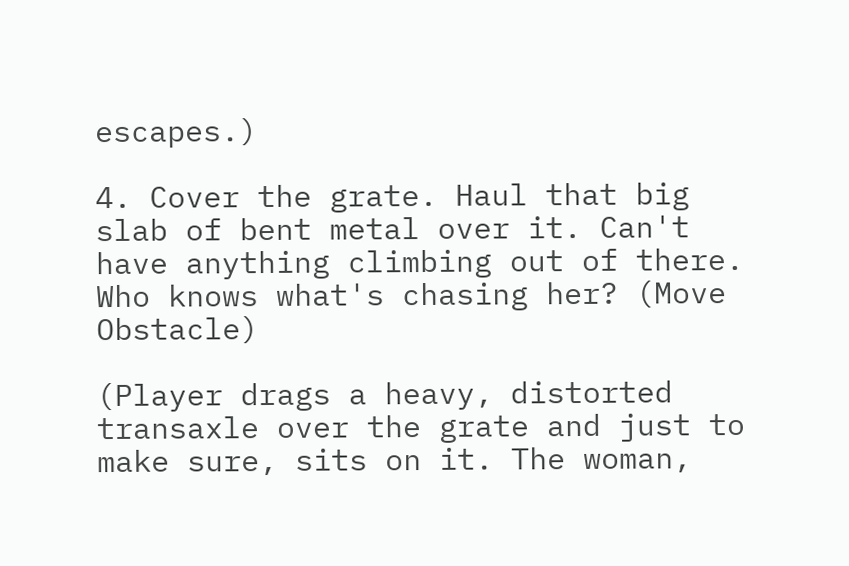escapes.)

4. Cover the grate. Haul that big slab of bent metal over it. Can't have anything climbing out of there. Who knows what's chasing her? (Move Obstacle)

(Player drags a heavy, distorted transaxle over the grate and just to make sure, sits on it. The woman,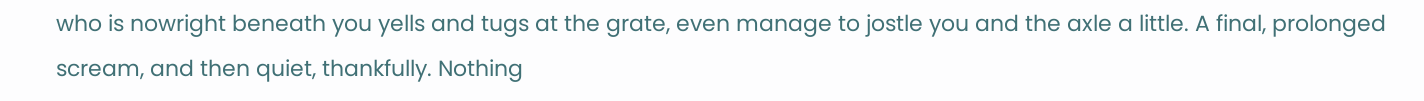who is nowright beneath you yells and tugs at the grate, even manage to jostle you and the axle a little. A final, prolonged scream, and then quiet, thankfully. Nothing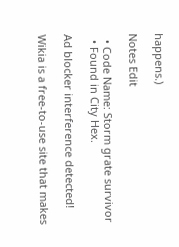happens.)

Notes Edit

  • Code Name: Storm grate survivor
  • Found in City Hex.

Ad blocker interference detected!

Wikia is a free-to-use site that makes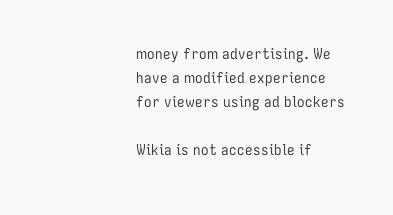money from advertising. We have a modified experience for viewers using ad blockers

Wikia is not accessible if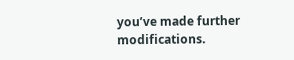you’ve made further modifications.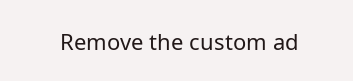Remove the custom ad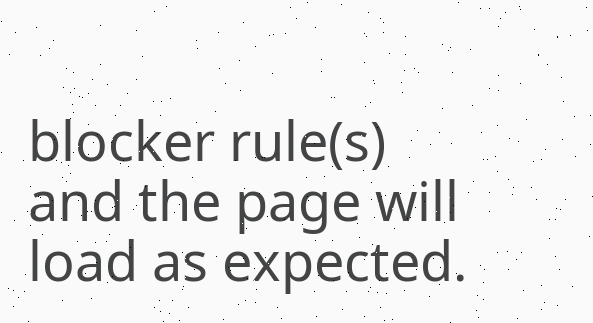blocker rule(s) and the page will load as expected.